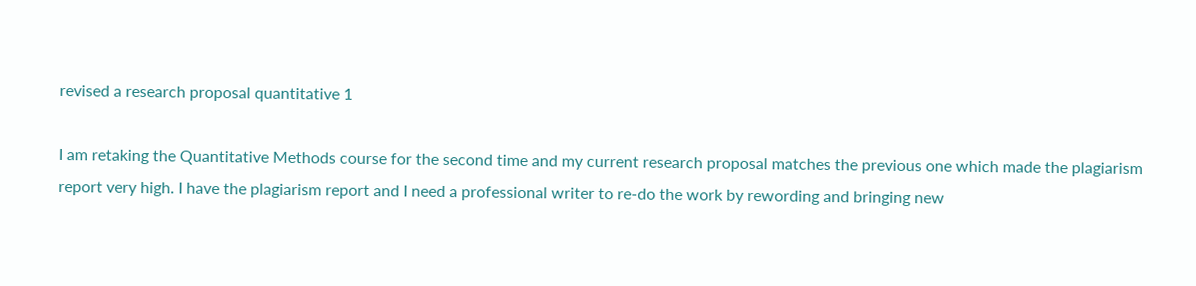revised a research proposal quantitative 1

I am retaking the Quantitative Methods course for the second time and my current research proposal matches the previous one which made the plagiarism report very high. I have the plagiarism report and I need a professional writer to re-do the work by rewording and bringing new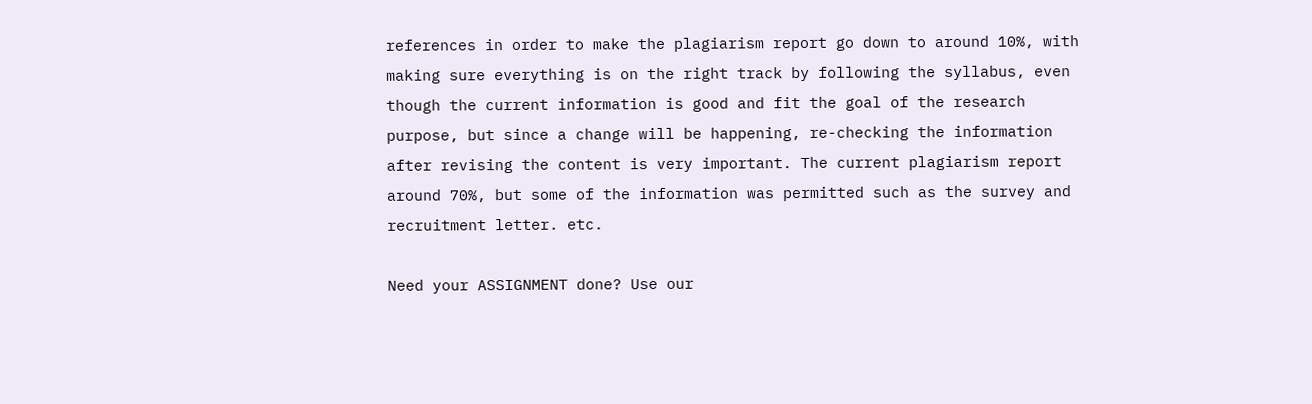references in order to make the plagiarism report go down to around 10%, with making sure everything is on the right track by following the syllabus, even though the current information is good and fit the goal of the research purpose, but since a change will be happening, re-checking the information after revising the content is very important. The current plagiarism report around 70%, but some of the information was permitted such as the survey and recruitment letter. etc.

Need your ASSIGNMENT done? Use our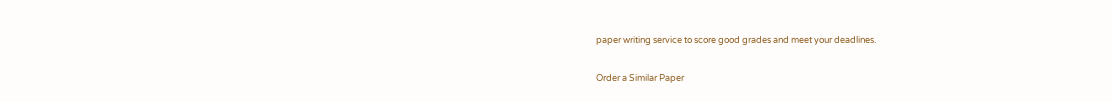paper writing service to score good grades and meet your deadlines.

Order a Similar Paper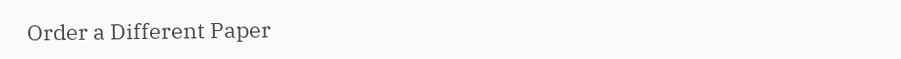Order a Different Paper